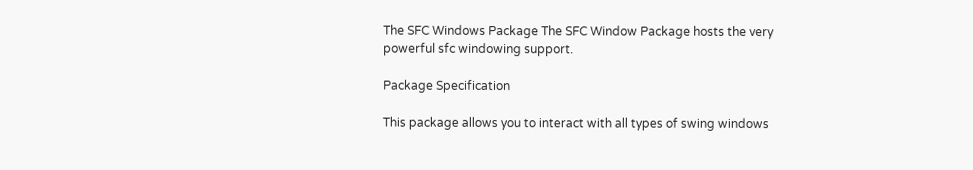The SFC Windows Package The SFC Window Package hosts the very powerful sfc windowing support.

Package Specification

This package allows you to interact with all types of swing windows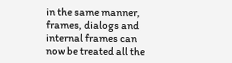in the same manner, frames, dialogs and internal frames can now be treated all the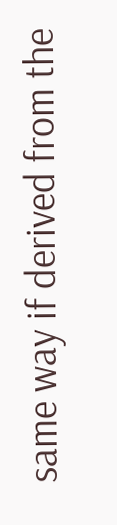same way if derived from the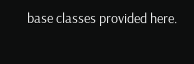base classes provided here.